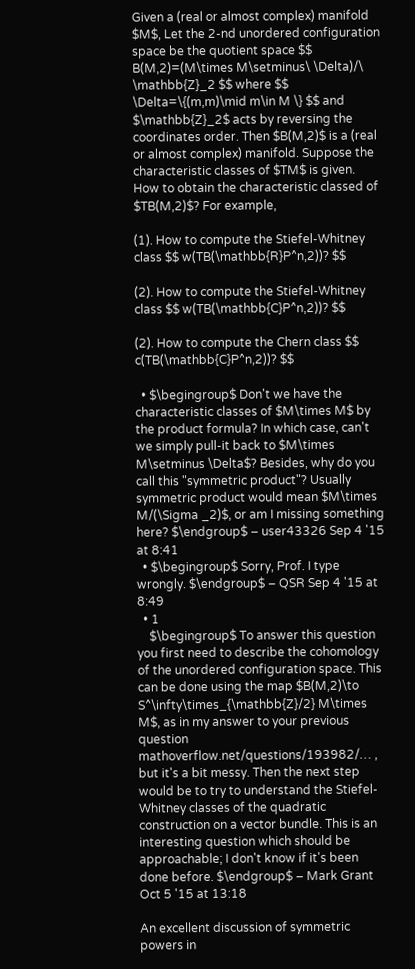Given a (real or almost complex) manifold $M$, Let the 2-nd unordered configuration space be the quotient space $$ B(M,2)=(M\times M\setminus\ \Delta)/\ \mathbb{Z}_2 $$ where $$ \Delta=\{(m,m)\mid m\in M \} $$ and $\mathbb{Z}_2$ acts by reversing the coordinates order. Then $B(M,2)$ is a (real or almost complex) manifold. Suppose the characteristic classes of $TM$ is given. How to obtain the characteristic classed of $TB(M,2)$? For example,

(1). How to compute the Stiefel-Whitney class $$ w(TB(\mathbb{R}P^n,2))? $$

(2). How to compute the Stiefel-Whitney class $$ w(TB(\mathbb{C}P^n,2))? $$

(2). How to compute the Chern class $$ c(TB(\mathbb{C}P^n,2))? $$

  • $\begingroup$ Don't we have the characteristic classes of $M\times M$ by the product formula? In which case, can't we simply pull-it back to $M\times M\setminus \Delta$? Besides, why do you call this "symmetric product"? Usually symmetric product would mean $M\times M/(\Sigma _2)$, or am I missing something here? $\endgroup$ – user43326 Sep 4 '15 at 8:41
  • $\begingroup$ Sorry, Prof. I type wrongly. $\endgroup$ – QSR Sep 4 '15 at 8:49
  • 1
    $\begingroup$ To answer this question you first need to describe the cohomology of the unordered configuration space. This can be done using the map $B(M,2)\to S^\infty\times_{\mathbb{Z}/2} M\times M$, as in my answer to your previous question mathoverflow.net/questions/193982/… , but it's a bit messy. Then the next step would be to try to understand the Stiefel-Whitney classes of the quadratic construction on a vector bundle. This is an interesting question which should be approachable; I don't know if it's been done before. $\endgroup$ – Mark Grant Oct 5 '15 at 13:18

An excellent discussion of symmetric powers in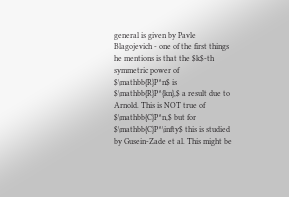general is given by Pavle Blagojevich - one of the first things he mentions is that the $k$-th symmetric power of $\mathbb{R}P^n$ is $\mathbb{R}P^{kn},$ a result due to Arnold. This is NOT true of $\mathbb{C}P^n,$ but for $\mathbb{C}P^\infty$ this is studied by Gusein-Zade et al. This might be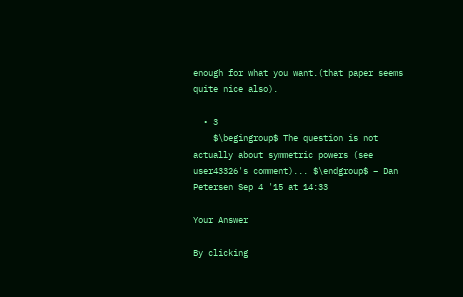enough for what you want.(that paper seems quite nice also).

  • 3
    $\begingroup$ The question is not actually about symmetric powers (see user43326's comment)... $\endgroup$ – Dan Petersen Sep 4 '15 at 14:33

Your Answer

By clicking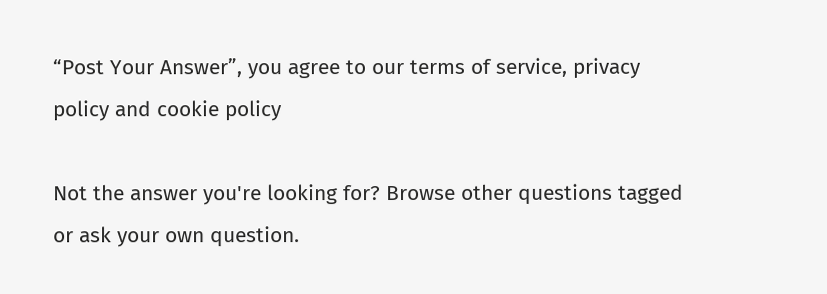“Post Your Answer”, you agree to our terms of service, privacy policy and cookie policy

Not the answer you're looking for? Browse other questions tagged or ask your own question.